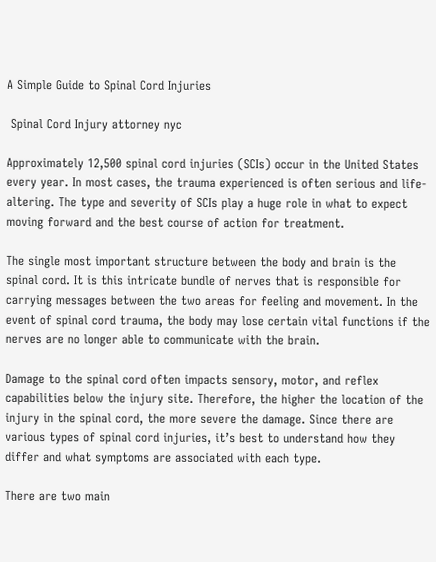A Simple Guide to Spinal Cord Injuries

 Spinal Cord Injury attorney nyc

Approximately 12,500 spinal cord injuries (SCIs) occur in the United States every year. In most cases, the trauma experienced is often serious and life-altering. The type and severity of SCIs play a huge role in what to expect moving forward and the best course of action for treatment.

The single most important structure between the body and brain is the spinal cord. It is this intricate bundle of nerves that is responsible for carrying messages between the two areas for feeling and movement. In the event of spinal cord trauma, the body may lose certain vital functions if the nerves are no longer able to communicate with the brain.

Damage to the spinal cord often impacts sensory, motor, and reflex capabilities below the injury site. Therefore, the higher the location of the injury in the spinal cord, the more severe the damage. Since there are various types of spinal cord injuries, it’s best to understand how they differ and what symptoms are associated with each type.

There are two main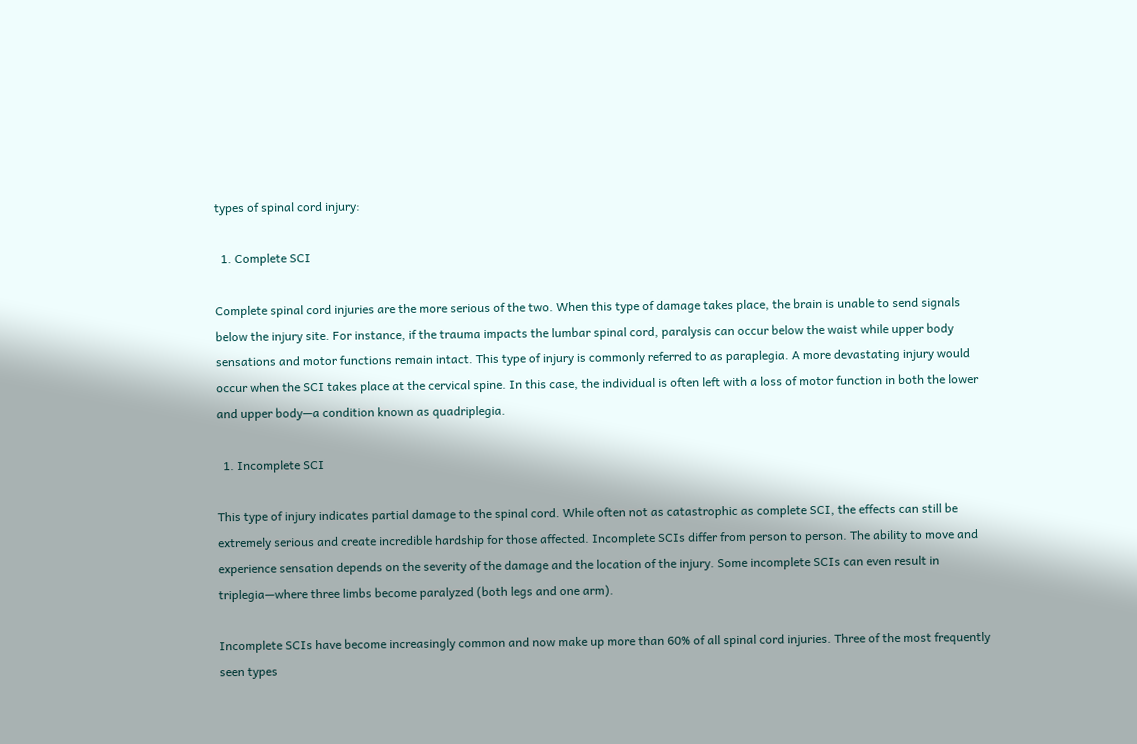types of spinal cord injury:

  1. Complete SCI

Complete spinal cord injuries are the more serious of the two. When this type of damage takes place, the brain is unable to send signals below the injury site. For instance, if the trauma impacts the lumbar spinal cord, paralysis can occur below the waist while upper body sensations and motor functions remain intact. This type of injury is commonly referred to as paraplegia. A more devastating injury would occur when the SCI takes place at the cervical spine. In this case, the individual is often left with a loss of motor function in both the lower and upper body—a condition known as quadriplegia.

  1. Incomplete SCI

This type of injury indicates partial damage to the spinal cord. While often not as catastrophic as complete SCI, the effects can still be extremely serious and create incredible hardship for those affected. Incomplete SCIs differ from person to person. The ability to move and experience sensation depends on the severity of the damage and the location of the injury. Some incomplete SCIs can even result in triplegia—where three limbs become paralyzed (both legs and one arm).

Incomplete SCIs have become increasingly common and now make up more than 60% of all spinal cord injuries. Three of the most frequently seen types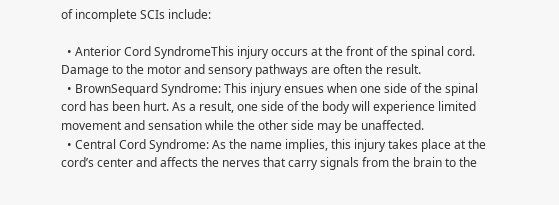of incomplete SCIs include:

  • Anterior Cord SyndromeThis injury occurs at the front of the spinal cord. Damage to the motor and sensory pathways are often the result.
  • BrownSequard Syndrome: This injury ensues when one side of the spinal cord has been hurt. As a result, one side of the body will experience limited movement and sensation while the other side may be unaffected.
  • Central Cord Syndrome: As the name implies, this injury takes place at the cord’s center and affects the nerves that carry signals from the brain to the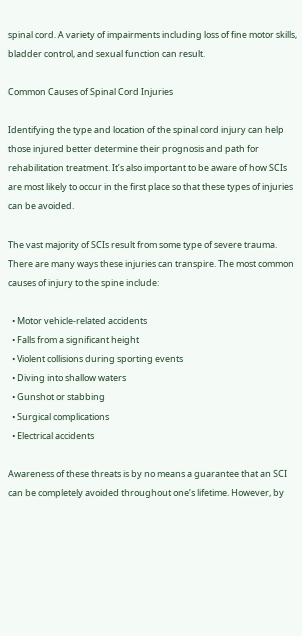spinal cord. A variety of impairments including loss of fine motor skills, bladder control, and sexual function can result.

Common Causes of Spinal Cord Injuries

Identifying the type and location of the spinal cord injury can help those injured better determine their prognosis and path for rehabilitation treatment. It’s also important to be aware of how SCIs are most likely to occur in the first place so that these types of injuries can be avoided.

The vast majority of SCIs result from some type of severe trauma. There are many ways these injuries can transpire. The most common causes of injury to the spine include:

  • Motor vehicle-related accidents
  • Falls from a significant height
  • Violent collisions during sporting events
  • Diving into shallow waters
  • Gunshot or stabbing
  • Surgical complications
  • Electrical accidents

Awareness of these threats is by no means a guarantee that an SCI can be completely avoided throughout one’s lifetime. However, by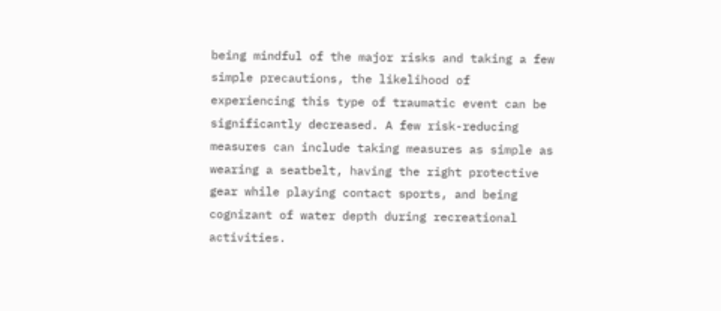being mindful of the major risks and taking a few simple precautions, the likelihood of experiencing this type of traumatic event can be significantly decreased. A few risk-reducing measures can include taking measures as simple as wearing a seatbelt, having the right protective gear while playing contact sports, and being cognizant of water depth during recreational activities.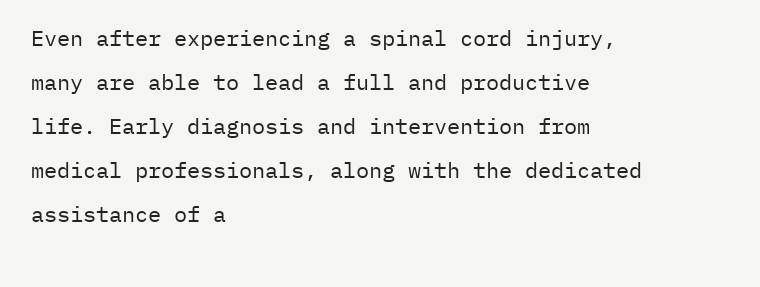Even after experiencing a spinal cord injury, many are able to lead a full and productive life. Early diagnosis and intervention from medical professionals, along with the dedicated assistance of a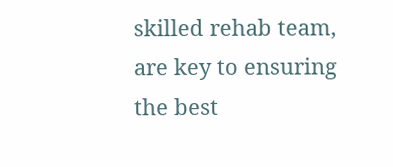skilled rehab team, are key to ensuring the best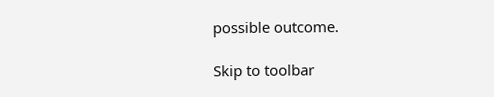possible outcome.

Skip to toolbar